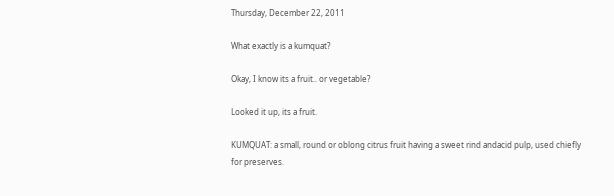Thursday, December 22, 2011

What exactly is a kumquat?

Okay, I know its a fruit.. or vegetable?

Looked it up, its a fruit.

KUMQUAT: a small, round or oblong citrus fruit having a sweet rind andacid pulp, used chiefly for preserves.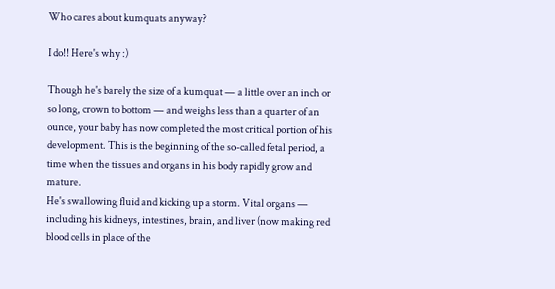Who cares about kumquats anyway?

I do!! Here's why :)

Though he's barely the size of a kumquat — a little over an inch or so long, crown to bottom — and weighs less than a quarter of an ounce, your baby has now completed the most critical portion of his development. This is the beginning of the so-called fetal period, a time when the tissues and organs in his body rapidly grow and mature.
He's swallowing fluid and kicking up a storm. Vital organs — including his kidneys, intestines, brain, and liver (now making red blood cells in place of the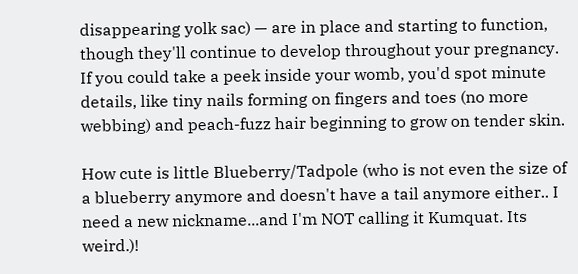disappearing yolk sac) — are in place and starting to function, though they'll continue to develop throughout your pregnancy.
If you could take a peek inside your womb, you'd spot minute details, like tiny nails forming on fingers and toes (no more webbing) and peach-fuzz hair beginning to grow on tender skin.

How cute is little Blueberry/Tadpole (who is not even the size of a blueberry anymore and doesn't have a tail anymore either.. I need a new nickname...and I'm NOT calling it Kumquat. Its weird.)!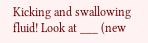Kicking and swallowing fluid! Look at ___ (new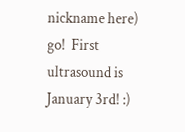nickname here) go!  First ultrasound is January 3rd! :)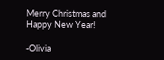Merry Christmas and Happy New Year!

-Olivia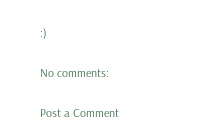:)

No comments:

Post a Comment